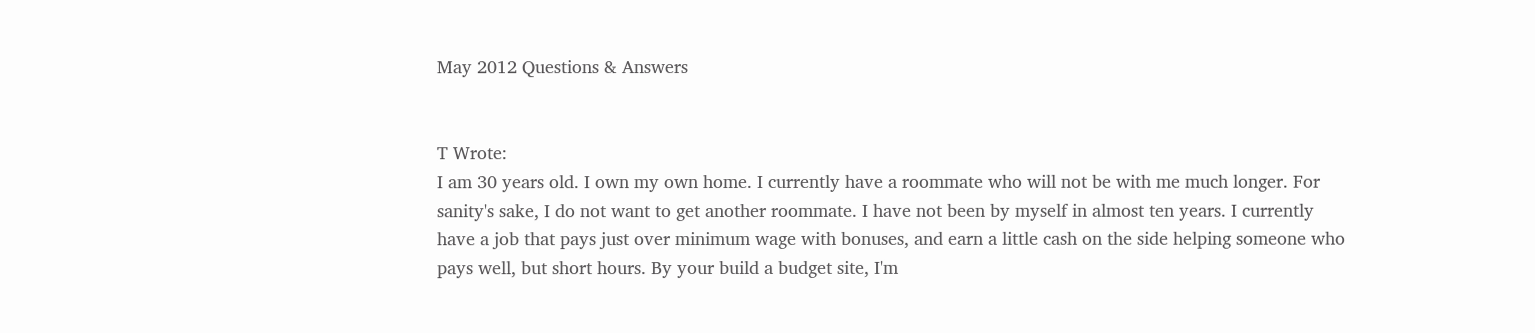May 2012 Questions & Answers


T Wrote:
I am 30 years old. I own my own home. I currently have a roommate who will not be with me much longer. For sanity's sake, I do not want to get another roommate. I have not been by myself in almost ten years. I currently have a job that pays just over minimum wage with bonuses, and earn a little cash on the side helping someone who pays well, but short hours. By your build a budget site, I'm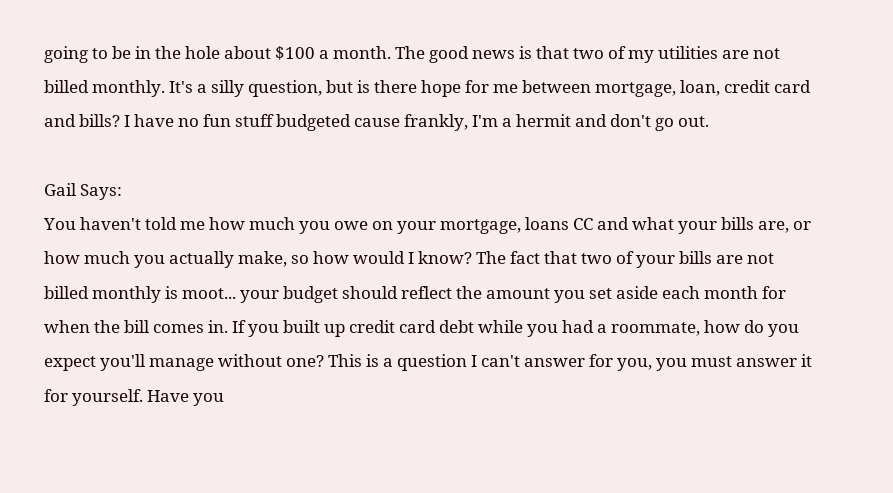going to be in the hole about $100 a month. The good news is that two of my utilities are not billed monthly. It's a silly question, but is there hope for me between mortgage, loan, credit card and bills? I have no fun stuff budgeted cause frankly, I'm a hermit and don't go out.

Gail Says:
You haven't told me how much you owe on your mortgage, loans CC and what your bills are, or how much you actually make, so how would I know? The fact that two of your bills are not billed monthly is moot... your budget should reflect the amount you set aside each month for when the bill comes in. If you built up credit card debt while you had a roommate, how do you expect you'll manage without one? This is a question I can't answer for you, you must answer it for yourself. Have you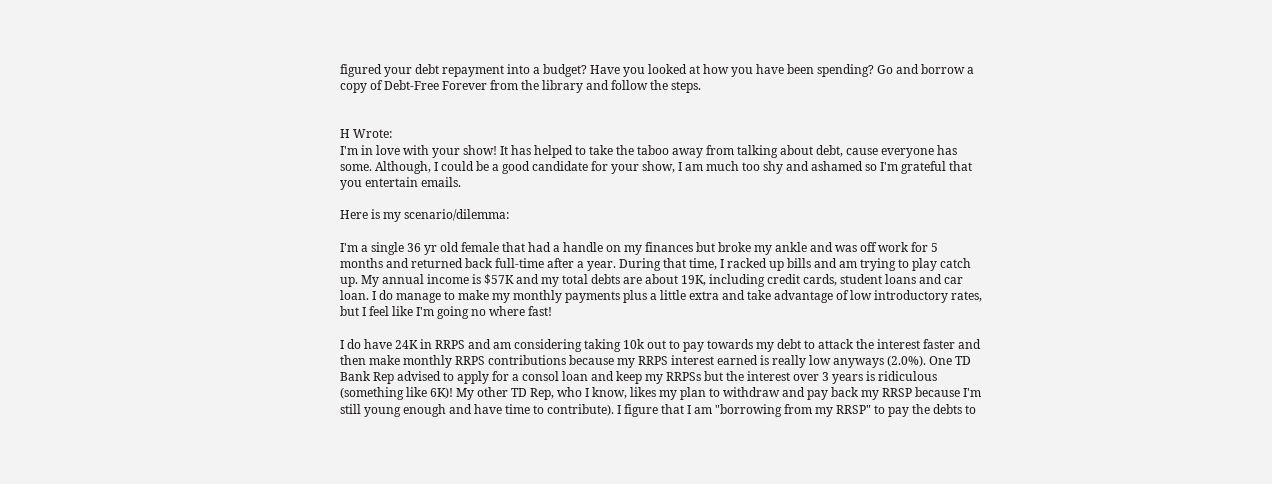figured your debt repayment into a budget? Have you looked at how you have been spending? Go and borrow a copy of Debt-Free Forever from the library and follow the steps.


H Wrote:
I'm in love with your show! It has helped to take the taboo away from talking about debt, cause everyone has some. Although, I could be a good candidate for your show, I am much too shy and ashamed so I'm grateful that you entertain emails.

Here is my scenario/dilemma:

I'm a single 36 yr old female that had a handle on my finances but broke my ankle and was off work for 5 months and returned back full-time after a year. During that time, I racked up bills and am trying to play catch up. My annual income is $57K and my total debts are about 19K, including credit cards, student loans and car loan. I do manage to make my monthly payments plus a little extra and take advantage of low introductory rates, but I feel like I'm going no where fast!

I do have 24K in RRPS and am considering taking 10k out to pay towards my debt to attack the interest faster and then make monthly RRPS contributions because my RRPS interest earned is really low anyways (2.0%). One TD Bank Rep advised to apply for a consol loan and keep my RRPSs but the interest over 3 years is ridiculous (something like 6K)! My other TD Rep, who I know, likes my plan to withdraw and pay back my RRSP because I'm still young enough and have time to contribute). I figure that I am "borrowing from my RRSP" to pay the debts to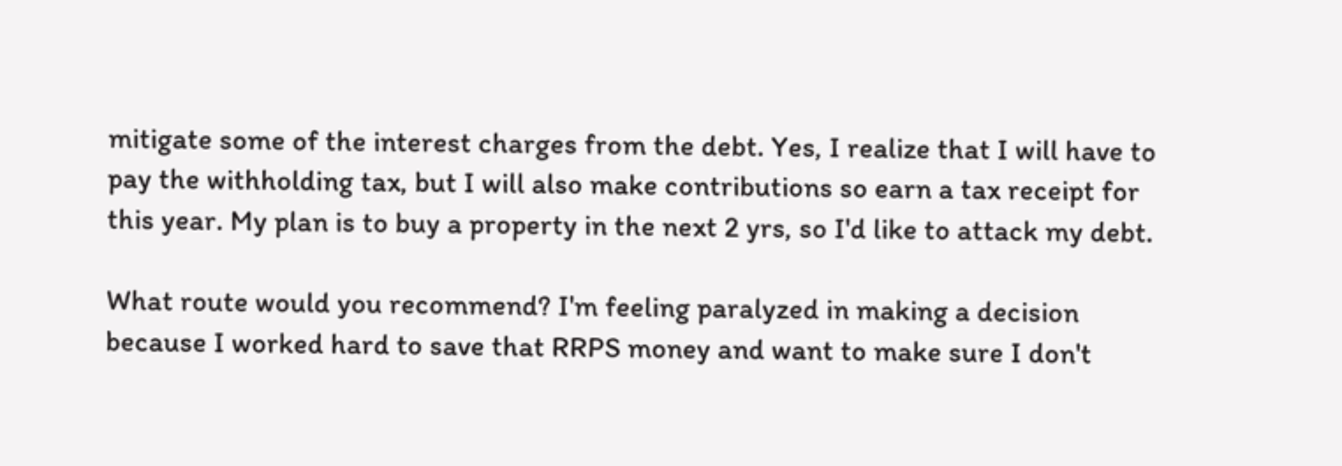mitigate some of the interest charges from the debt. Yes, I realize that I will have to pay the withholding tax, but I will also make contributions so earn a tax receipt for this year. My plan is to buy a property in the next 2 yrs, so I'd like to attack my debt.

What route would you recommend? I'm feeling paralyzed in making a decision because I worked hard to save that RRPS money and want to make sure I don't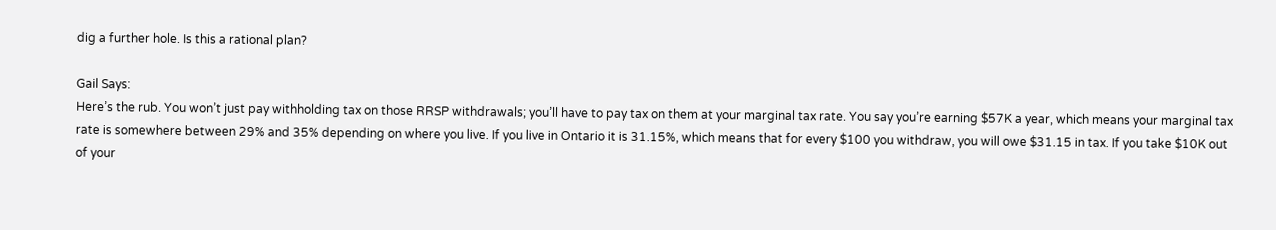dig a further hole. Is this a rational plan?

Gail Says:
Here’s the rub. You won’t just pay withholding tax on those RRSP withdrawals; you’ll have to pay tax on them at your marginal tax rate. You say you’re earning $57K a year, which means your marginal tax rate is somewhere between 29% and 35% depending on where you live. If you live in Ontario it is 31.15%, which means that for every $100 you withdraw, you will owe $31.15 in tax. If you take $10K out of your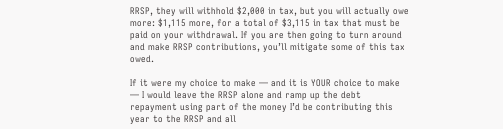RRSP, they will withhold $2,000 in tax, but you will actually owe more: $1,115 more, for a total of $3,115 in tax that must be paid on your withdrawal. If you are then going to turn around and make RRSP contributions, you’ll mitigate some of this tax owed.

If it were my choice to make — and it is YOUR choice to make — I would leave the RRSP alone and ramp up the debt repayment using part of the money I’d be contributing this year to the RRSP and all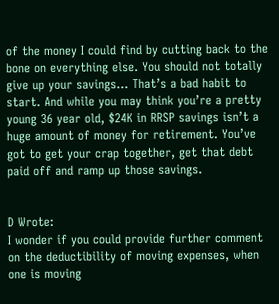of the money I could find by cutting back to the bone on everything else. You should not totally give up your savings... That’s a bad habit to start. And while you may think you’re a pretty young 36 year old, $24K in RRSP savings isn’t a huge amount of money for retirement. You’ve got to get your crap together, get that debt paid off and ramp up those savings.


D Wrote:
I wonder if you could provide further comment on the deductibility of moving expenses, when one is moving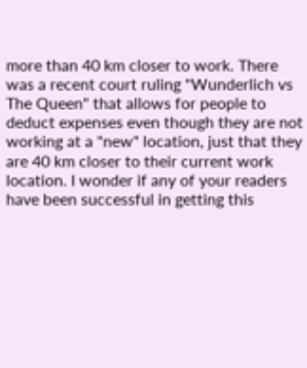more than 40 km closer to work. There was a recent court ruling "Wunderlich vs The Queen" that allows for people to deduct expenses even though they are not working at a "new" location, just that they are 40 km closer to their current work location. I wonder if any of your readers have been successful in getting this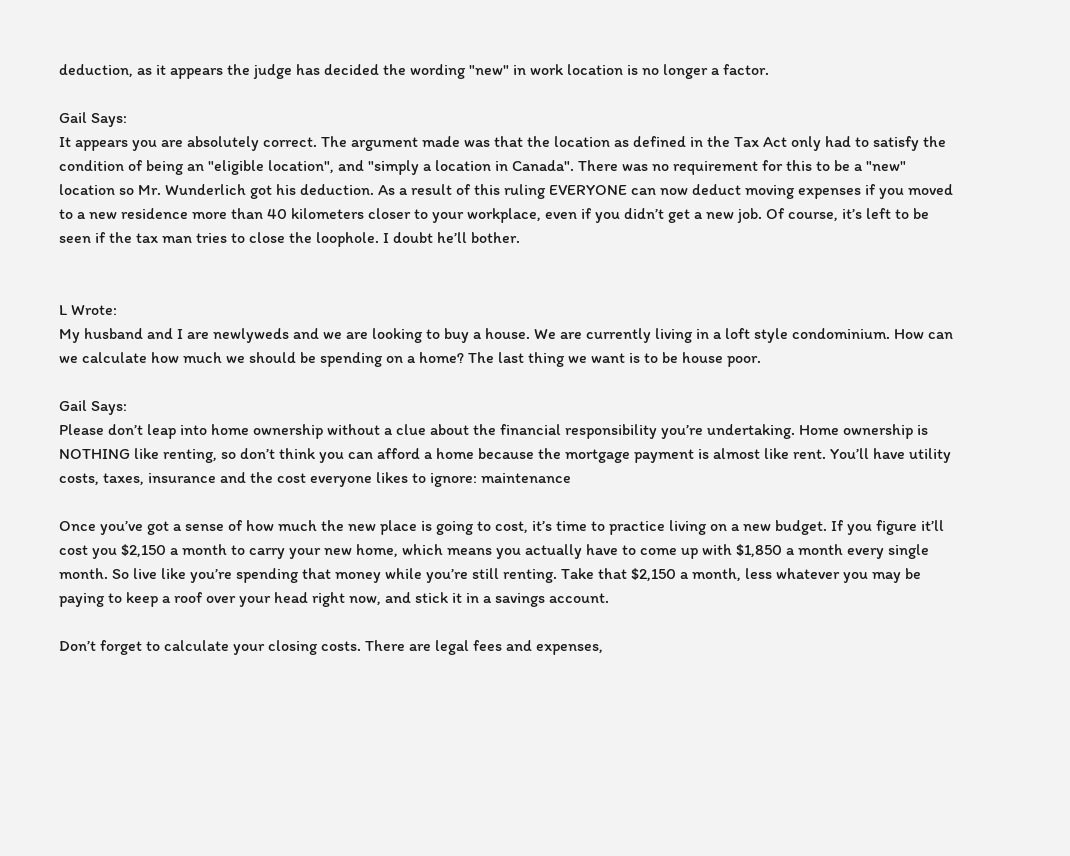deduction, as it appears the judge has decided the wording "new" in work location is no longer a factor.

Gail Says:
It appears you are absolutely correct. The argument made was that the location as defined in the Tax Act only had to satisfy the condition of being an "eligible location", and "simply a location in Canada". There was no requirement for this to be a "new" location so Mr. Wunderlich got his deduction. As a result of this ruling EVERYONE can now deduct moving expenses if you moved to a new residence more than 40 kilometers closer to your workplace, even if you didn’t get a new job. Of course, it’s left to be seen if the tax man tries to close the loophole. I doubt he’ll bother.


L Wrote:
My husband and I are newlyweds and we are looking to buy a house. We are currently living in a loft style condominium. How can we calculate how much we should be spending on a home? The last thing we want is to be house poor.

Gail Says:
Please don’t leap into home ownership without a clue about the financial responsibility you’re undertaking. Home ownership is NOTHING like renting, so don’t think you can afford a home because the mortgage payment is almost like rent. You’ll have utility costs, taxes, insurance and the cost everyone likes to ignore: maintenance

Once you’ve got a sense of how much the new place is going to cost, it’s time to practice living on a new budget. If you figure it’ll cost you $2,150 a month to carry your new home, which means you actually have to come up with $1,850 a month every single month. So live like you’re spending that money while you’re still renting. Take that $2,150 a month, less whatever you may be paying to keep a roof over your head right now, and stick it in a savings account.

Don’t forget to calculate your closing costs. There are legal fees and expenses,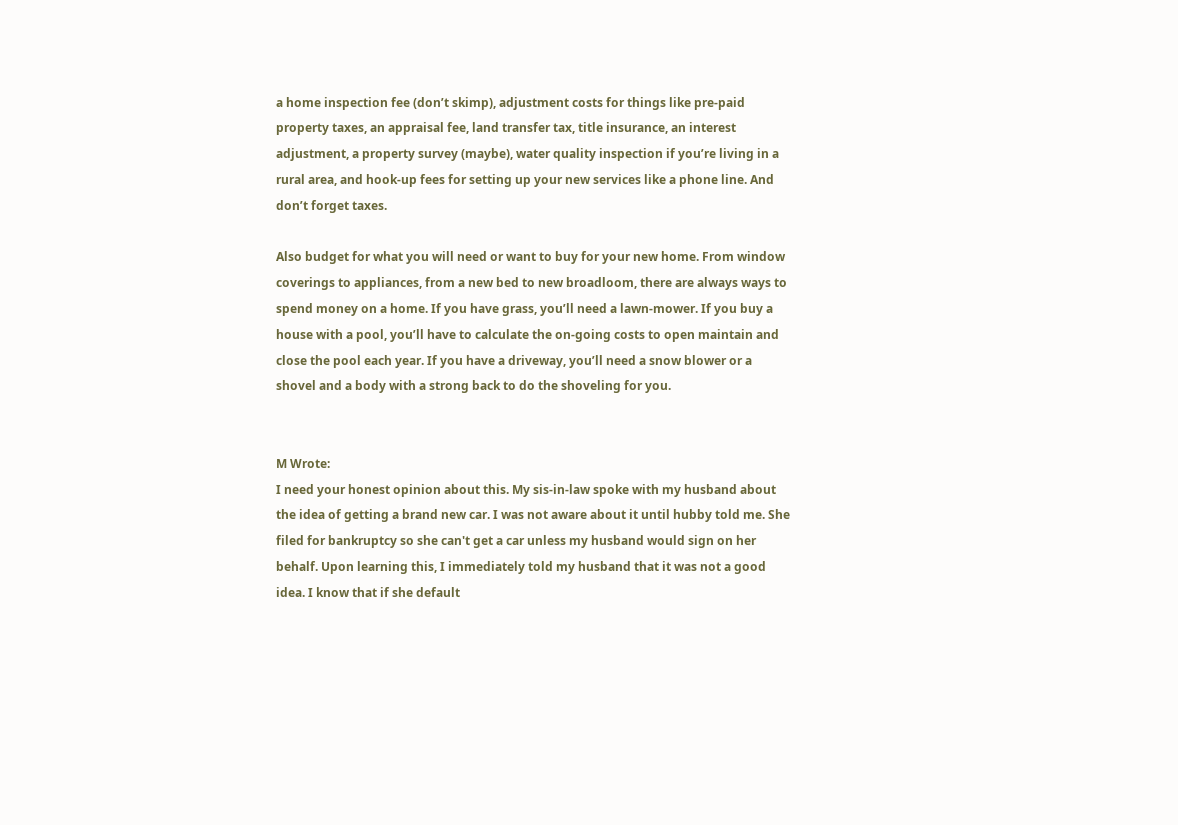a home inspection fee (don’t skimp), adjustment costs for things like pre-paid property taxes, an appraisal fee, land transfer tax, title insurance, an interest adjustment, a property survey (maybe), water quality inspection if you’re living in a rural area, and hook-up fees for setting up your new services like a phone line. And don’t forget taxes.

Also budget for what you will need or want to buy for your new home. From window coverings to appliances, from a new bed to new broadloom, there are always ways to spend money on a home. If you have grass, you’ll need a lawn-mower. If you buy a house with a pool, you’ll have to calculate the on-going costs to open maintain and close the pool each year. If you have a driveway, you’ll need a snow blower or a shovel and a body with a strong back to do the shoveling for you.


M Wrote:
I need your honest opinion about this. My sis-in-law spoke with my husband about the idea of getting a brand new car. I was not aware about it until hubby told me. She filed for bankruptcy so she can't get a car unless my husband would sign on her behalf. Upon learning this, I immediately told my husband that it was not a good idea. I know that if she default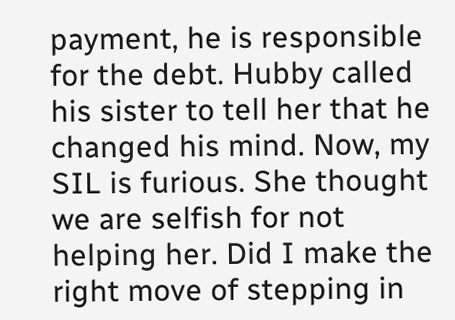payment, he is responsible for the debt. Hubby called his sister to tell her that he changed his mind. Now, my SIL is furious. She thought we are selfish for not helping her. Did I make the right move of stepping in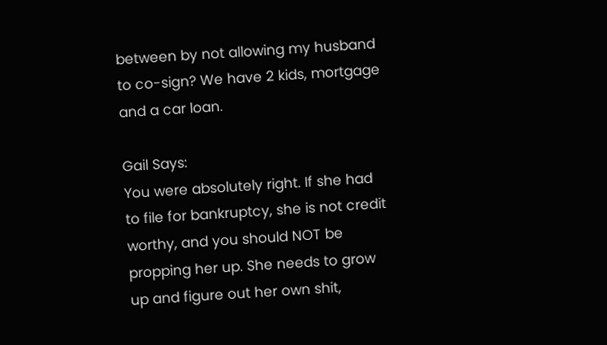between by not allowing my husband to co-sign? We have 2 kids, mortgage and a car loan.

Gail Says:
You were absolutely right. If she had to file for bankruptcy, she is not credit worthy, and you should NOT be propping her up. She needs to grow up and figure out her own shit,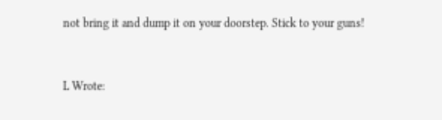not bring it and dump it on your doorstep. Stick to your guns!


L Wrote: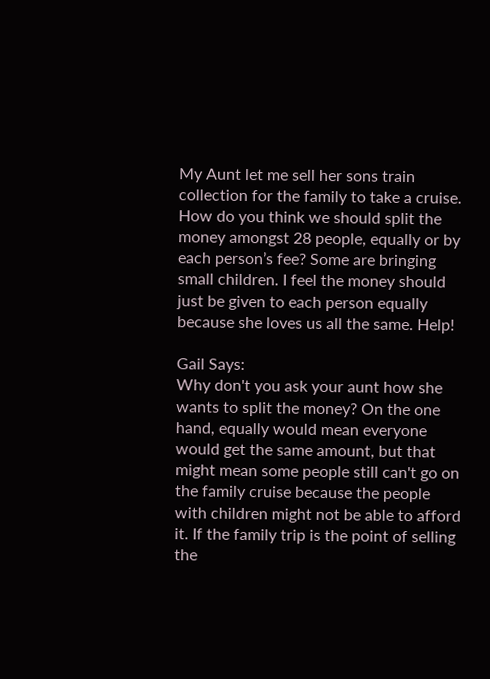My Aunt let me sell her sons train collection for the family to take a cruise. How do you think we should split the money amongst 28 people, equally or by each person’s fee? Some are bringing small children. I feel the money should just be given to each person equally because she loves us all the same. Help!

Gail Says:
Why don't you ask your aunt how she wants to split the money? On the one hand, equally would mean everyone would get the same amount, but that might mean some people still can't go on the family cruise because the people with children might not be able to afford it. If the family trip is the point of selling the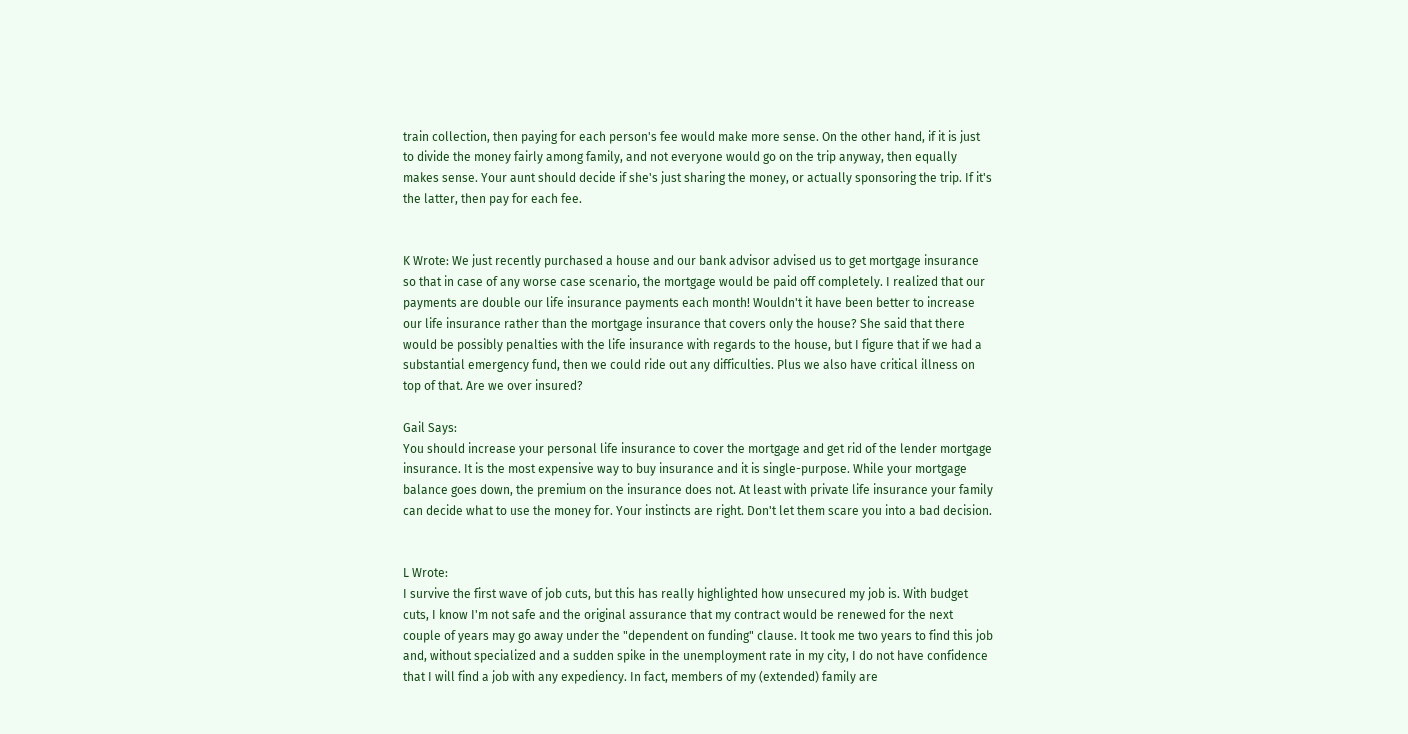train collection, then paying for each person's fee would make more sense. On the other hand, if it is just to divide the money fairly among family, and not everyone would go on the trip anyway, then equally makes sense. Your aunt should decide if she's just sharing the money, or actually sponsoring the trip. If it's the latter, then pay for each fee.


K Wrote: We just recently purchased a house and our bank advisor advised us to get mortgage insurance so that in case of any worse case scenario, the mortgage would be paid off completely. I realized that our payments are double our life insurance payments each month! Wouldn't it have been better to increase our life insurance rather than the mortgage insurance that covers only the house? She said that there would be possibly penalties with the life insurance with regards to the house, but I figure that if we had a substantial emergency fund, then we could ride out any difficulties. Plus we also have critical illness on top of that. Are we over insured?

Gail Says:
You should increase your personal life insurance to cover the mortgage and get rid of the lender mortgage insurance. It is the most expensive way to buy insurance and it is single-purpose. While your mortgage balance goes down, the premium on the insurance does not. At least with private life insurance your family can decide what to use the money for. Your instincts are right. Don't let them scare you into a bad decision.


L Wrote:
I survive the first wave of job cuts, but this has really highlighted how unsecured my job is. With budget cuts, I know I'm not safe and the original assurance that my contract would be renewed for the next couple of years may go away under the "dependent on funding" clause. It took me two years to find this job and, without specialized and a sudden spike in the unemployment rate in my city, I do not have confidence that I will find a job with any expediency. In fact, members of my (extended) family are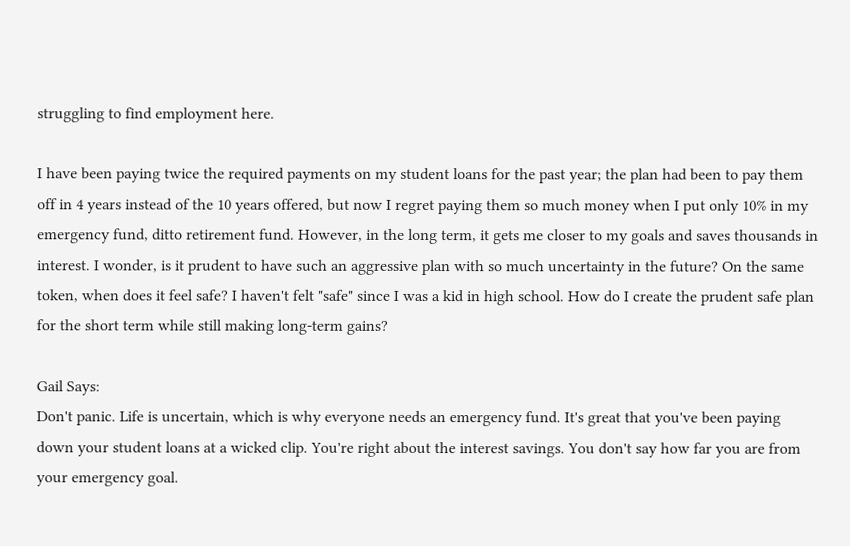struggling to find employment here.

I have been paying twice the required payments on my student loans for the past year; the plan had been to pay them off in 4 years instead of the 10 years offered, but now I regret paying them so much money when I put only 10% in my emergency fund, ditto retirement fund. However, in the long term, it gets me closer to my goals and saves thousands in interest. I wonder, is it prudent to have such an aggressive plan with so much uncertainty in the future? On the same token, when does it feel safe? I haven't felt "safe" since I was a kid in high school. How do I create the prudent safe plan for the short term while still making long-term gains?

Gail Says:
Don't panic. Life is uncertain, which is why everyone needs an emergency fund. It's great that you've been paying down your student loans at a wicked clip. You're right about the interest savings. You don't say how far you are from your emergency goal.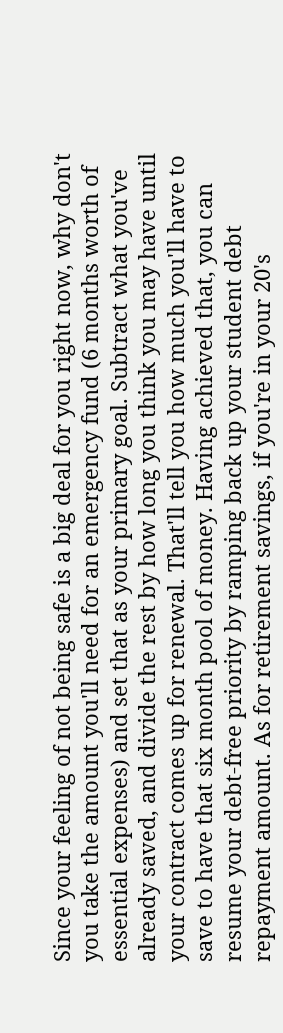Since your feeling of not being safe is a big deal for you right now, why don't you take the amount you'll need for an emergency fund (6 months worth of essential expenses) and set that as your primary goal. Subtract what you've already saved, and divide the rest by how long you think you may have until your contract comes up for renewal. That'll tell you how much you'll have to save to have that six month pool of money. Having achieved that, you can resume your debt-free priority by ramping back up your student debt repayment amount. As for retirement savings, if you're in your 20's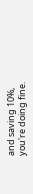and saving 10%, you're doing fine.